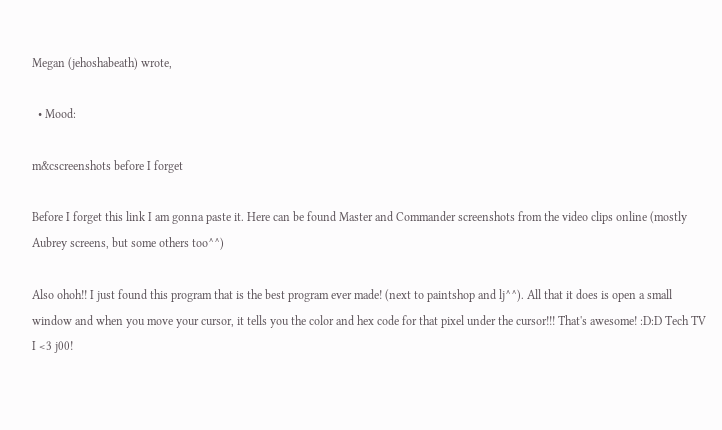Megan (jehoshabeath) wrote,

  • Mood:

m&cscreenshots before I forget

Before I forget this link I am gonna paste it. Here can be found Master and Commander screenshots from the video clips online (mostly Aubrey screens, but some others too^^)

Also ohoh!! I just found this program that is the best program ever made! (next to paintshop and lj^^). All that it does is open a small window and when you move your cursor, it tells you the color and hex code for that pixel under the cursor!!! That's awesome! :D:D Tech TV I <3 j00!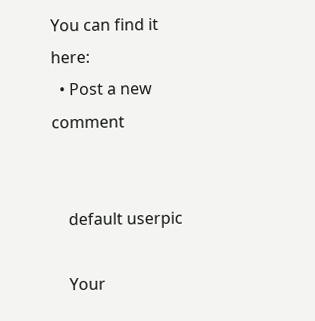You can find it here:
  • Post a new comment


    default userpic

    Your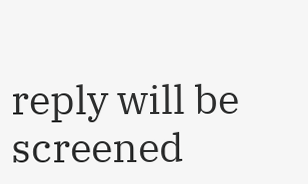reply will be screened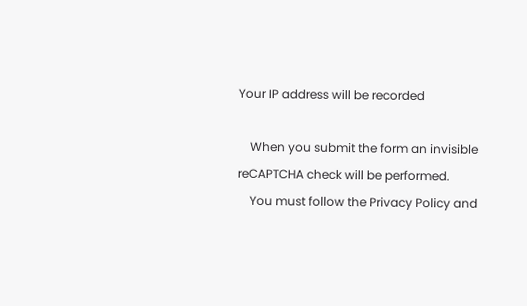Your IP address will be recorded

    When you submit the form an invisible reCAPTCHA check will be performed.
    You must follow the Privacy Policy and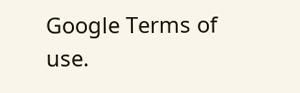Google Terms of use.